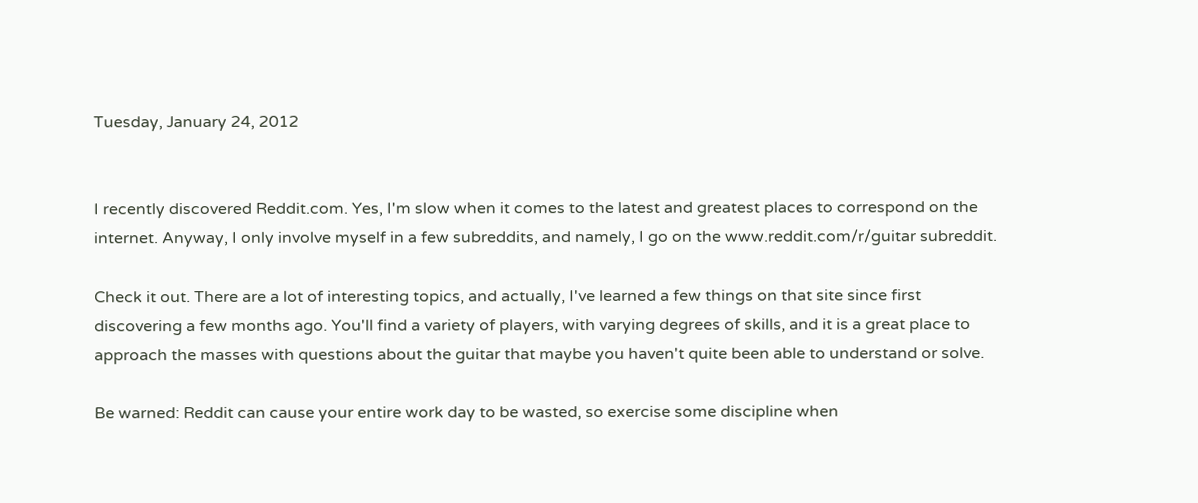Tuesday, January 24, 2012


I recently discovered Reddit.com. Yes, I'm slow when it comes to the latest and greatest places to correspond on the internet. Anyway, I only involve myself in a few subreddits, and namely, I go on the www.reddit.com/r/guitar subreddit.

Check it out. There are a lot of interesting topics, and actually, I've learned a few things on that site since first discovering a few months ago. You'll find a variety of players, with varying degrees of skills, and it is a great place to approach the masses with questions about the guitar that maybe you haven't quite been able to understand or solve.

Be warned: Reddit can cause your entire work day to be wasted, so exercise some discipline when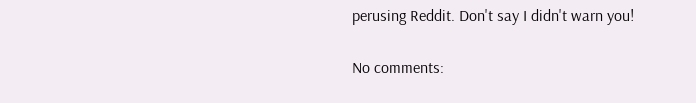perusing Reddit. Don't say I didn't warn you!

No comments: